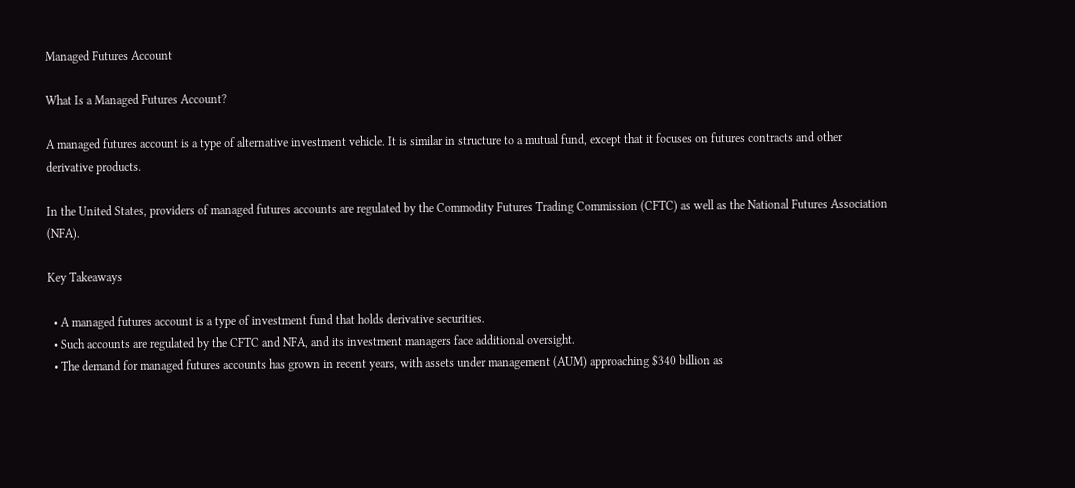Managed Futures Account

What Is a Managed Futures Account?

A managed futures account is a type of alternative investment vehicle. It is similar in structure to a mutual fund, except that it focuses on futures contracts and other derivative products.

In the United States, providers of managed futures accounts are regulated by the Commodity Futures Trading Commission (CFTC) as well as the National Futures Association (NFA).

Key Takeaways

  • A managed futures account is a type of investment fund that holds derivative securities.
  • Such accounts are regulated by the CFTC and NFA, and its investment managers face additional oversight.
  • The demand for managed futures accounts has grown in recent years, with assets under management (AUM) approaching $340 billion as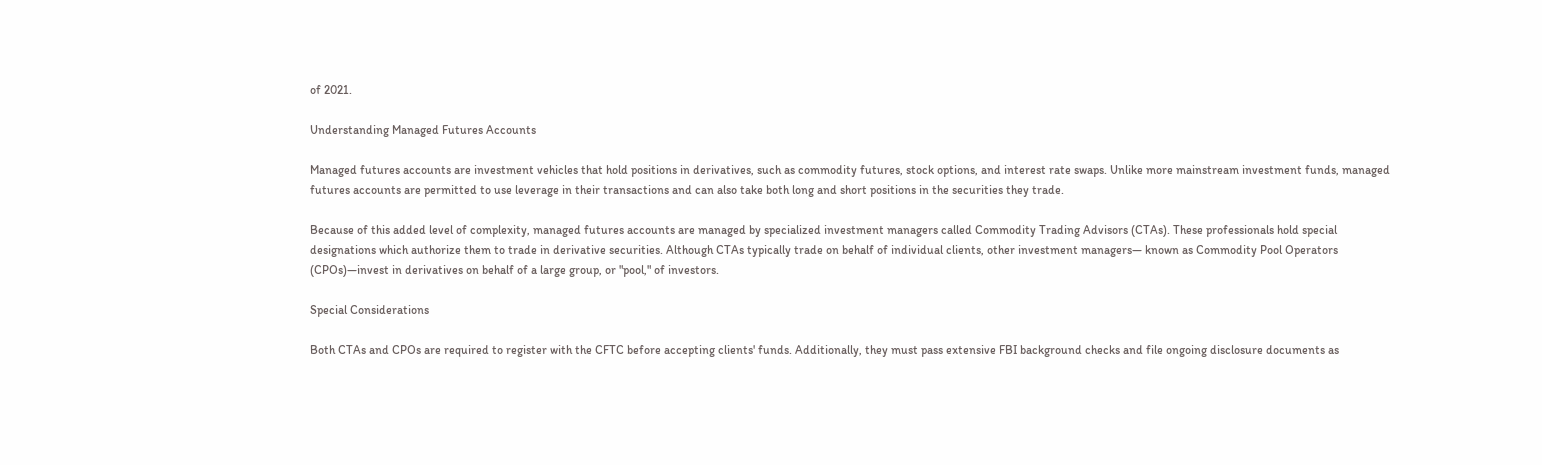of 2021.

Understanding Managed Futures Accounts

Managed futures accounts are investment vehicles that hold positions in derivatives, such as commodity futures, stock options, and interest rate swaps. Unlike more mainstream investment funds, managed futures accounts are permitted to use leverage in their transactions and can also take both long and short positions in the securities they trade.

Because of this added level of complexity, managed futures accounts are managed by specialized investment managers called Commodity Trading Advisors (CTAs). These professionals hold special designations which authorize them to trade in derivative securities. Although CTAs typically trade on behalf of individual clients, other investment managers— known as Commodity Pool Operators (CPOs)—invest in derivatives on behalf of a large group, or "pool," of investors.

Special Considerations

Both CTAs and CPOs are required to register with the CFTC before accepting clients' funds. Additionally, they must pass extensive FBI background checks and file ongoing disclosure documents as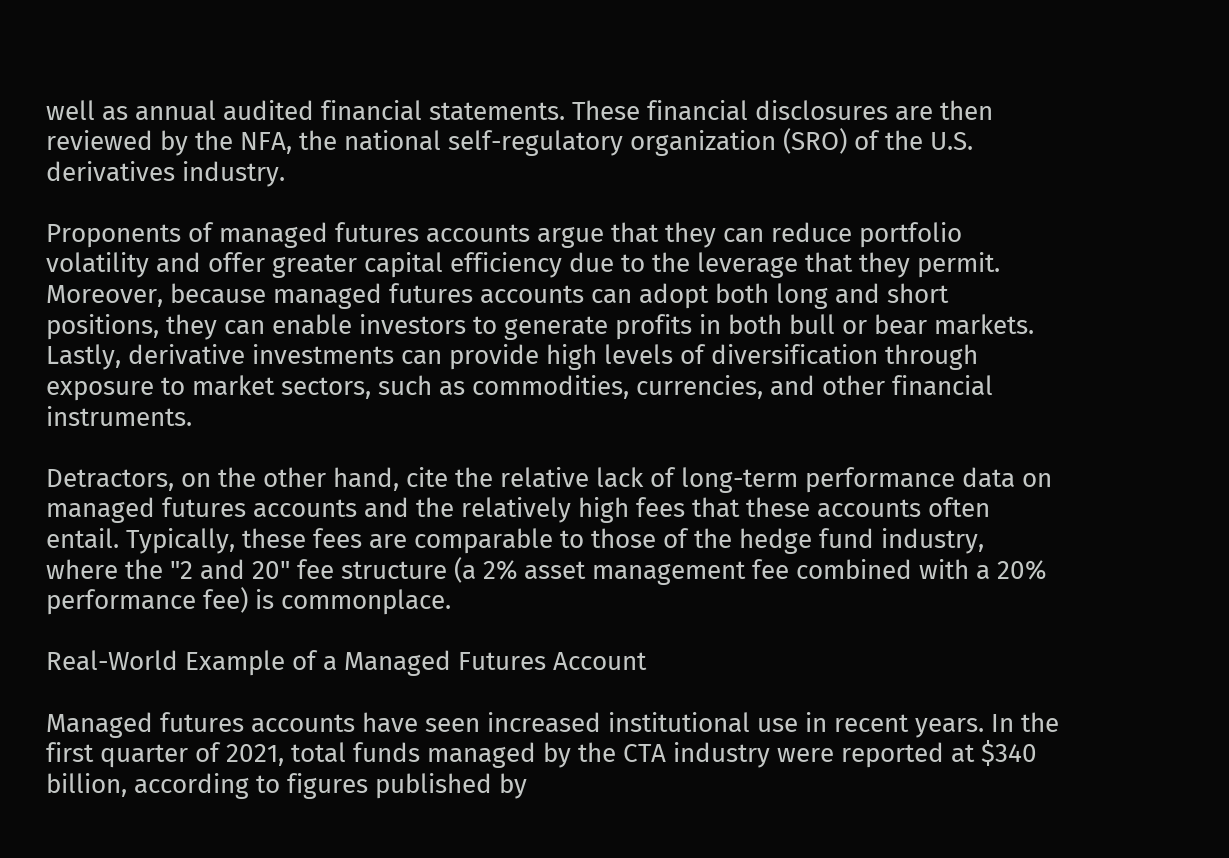well as annual audited financial statements. These financial disclosures are then reviewed by the NFA, the national self-regulatory organization (SRO) of the U.S. derivatives industry.

Proponents of managed futures accounts argue that they can reduce portfolio volatility and offer greater capital efficiency due to the leverage that they permit. Moreover, because managed futures accounts can adopt both long and short positions, they can enable investors to generate profits in both bull or bear markets. Lastly, derivative investments can provide high levels of diversification through exposure to market sectors, such as commodities, currencies, and other financial instruments.

Detractors, on the other hand, cite the relative lack of long-term performance data on managed futures accounts and the relatively high fees that these accounts often entail. Typically, these fees are comparable to those of the hedge fund industry, where the "2 and 20" fee structure (a 2% asset management fee combined with a 20% performance fee) is commonplace.

Real-World Example of a Managed Futures Account

Managed futures accounts have seen increased institutional use in recent years. In the first quarter of 2021, total funds managed by the CTA industry were reported at $340 billion, according to figures published by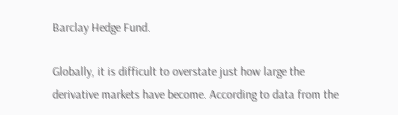Barclay Hedge Fund.

Globally, it is difficult to overstate just how large the derivative markets have become. According to data from the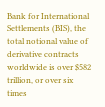Bank for International Settlements (BIS), the total notional value of derivative contracts worldwide is over $582 trillion, or over six times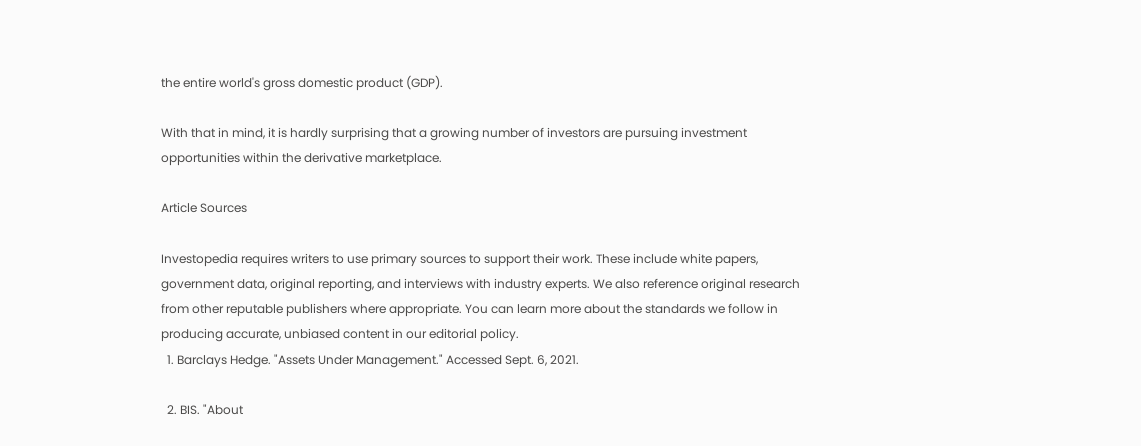the entire world's gross domestic product (GDP).

With that in mind, it is hardly surprising that a growing number of investors are pursuing investment opportunities within the derivative marketplace.

Article Sources

Investopedia requires writers to use primary sources to support their work. These include white papers, government data, original reporting, and interviews with industry experts. We also reference original research from other reputable publishers where appropriate. You can learn more about the standards we follow in producing accurate, unbiased content in our editorial policy.
  1. Barclays Hedge. "Assets Under Management." Accessed Sept. 6, 2021.

  2. BIS. "About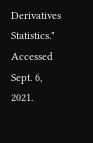Derivatives Statistics." Accessed Sept. 6, 2021.